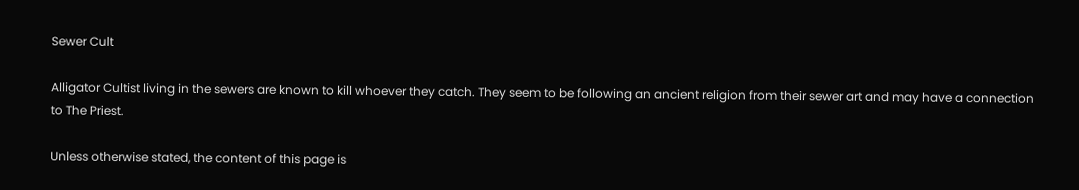Sewer Cult

Alligator Cultist living in the sewers are known to kill whoever they catch. They seem to be following an ancient religion from their sewer art and may have a connection to The Priest.

Unless otherwise stated, the content of this page is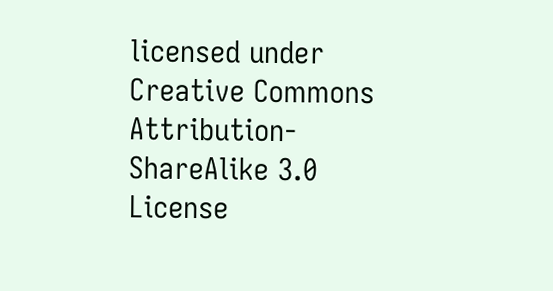licensed under Creative Commons Attribution-ShareAlike 3.0 License